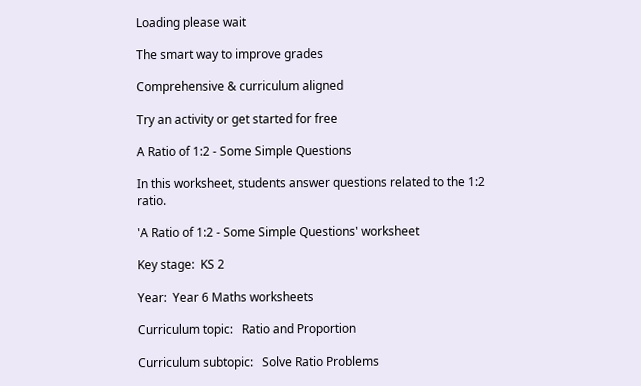Loading please wait

The smart way to improve grades

Comprehensive & curriculum aligned

Try an activity or get started for free

A Ratio of 1:2 - Some Simple Questions

In this worksheet, students answer questions related to the 1:2 ratio.

'A Ratio of 1:2 - Some Simple Questions' worksheet

Key stage:  KS 2

Year:  Year 6 Maths worksheets

Curriculum topic:   Ratio and Proportion

Curriculum subtopic:   Solve Ratio Problems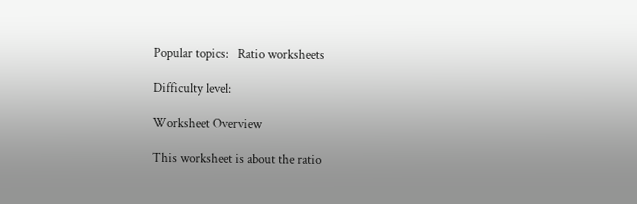Popular topics:   Ratio worksheets

Difficulty level:

Worksheet Overview

This worksheet is about the ratio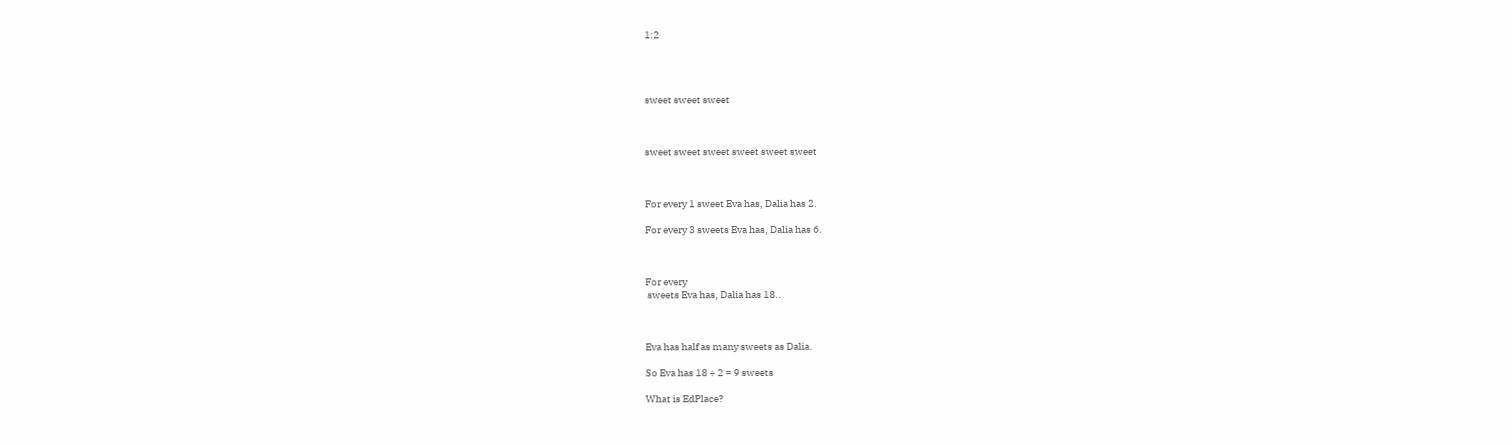1:2




sweet sweet sweet



sweet sweet sweet sweet sweet sweet



For every 1 sweet Eva has, Dalia has 2.

For every 3 sweets Eva has, Dalia has 6.



For every
 sweets Eva has, Dalia has 18..



Eva has half as many sweets as Dalia.

So Eva has 18 ÷ 2 = 9 sweets

What is EdPlace?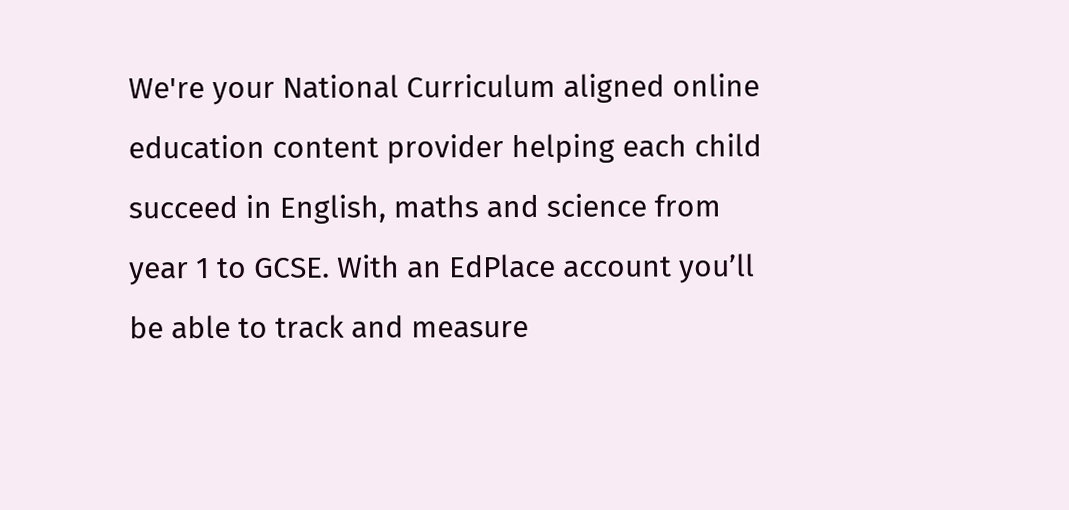We're your National Curriculum aligned online education content provider helping each child succeed in English, maths and science from year 1 to GCSE. With an EdPlace account you’ll be able to track and measure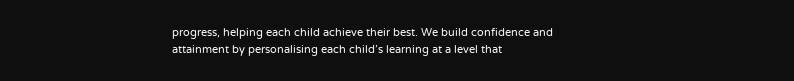progress, helping each child achieve their best. We build confidence and attainment by personalising each child’s learning at a level that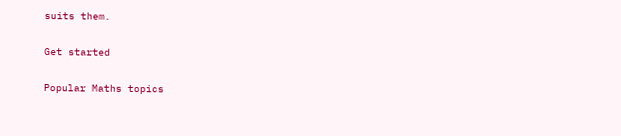suits them.

Get started

Popular Maths topics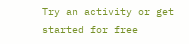Try an activity or get started for free